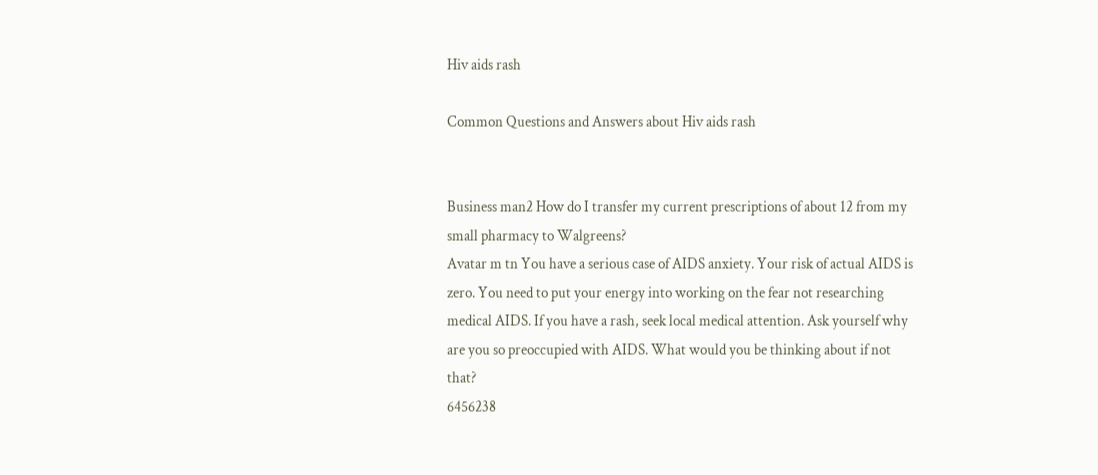Hiv aids rash

Common Questions and Answers about Hiv aids rash


Business man2 How do I transfer my current prescriptions of about 12 from my small pharmacy to Walgreens?
Avatar m tn You have a serious case of AIDS anxiety. Your risk of actual AIDS is zero. You need to put your energy into working on the fear not researching medical AIDS. If you have a rash, seek local medical attention. Ask yourself why are you so preoccupied with AIDS. What would you be thinking about if not that?
6456238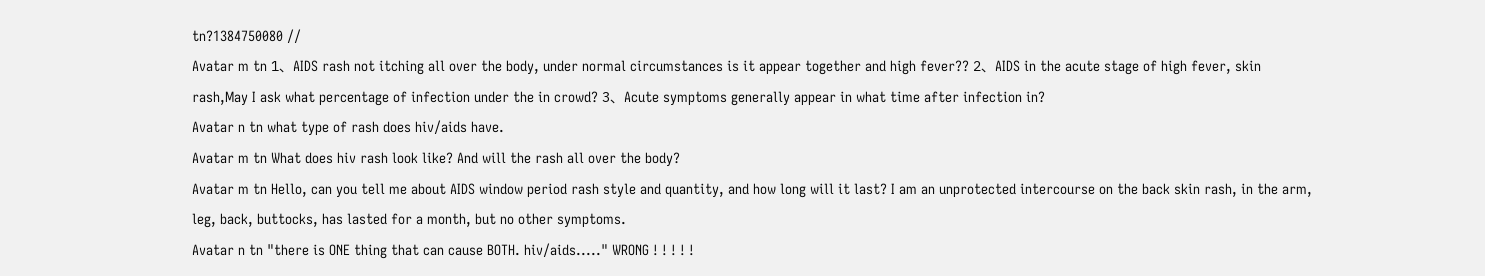tn?1384750080 //
Avatar m tn 1、AIDS rash not itching all over the body, under normal circumstances is it appear together and high fever?? 2、AIDS in the acute stage of high fever, skin rash,May I ask what percentage of infection under the in crowd? 3、Acute symptoms generally appear in what time after infection in?
Avatar n tn what type of rash does hiv/aids have.
Avatar m tn What does hiv rash look like? And will the rash all over the body?
Avatar m tn Hello, can you tell me about AIDS window period rash style and quantity, and how long will it last? I am an unprotected intercourse on the back skin rash, in the arm, leg, back, buttocks, has lasted for a month, but no other symptoms.
Avatar n tn "there is ONE thing that can cause BOTH. hiv/aids....." WRONG ! ! ! ! !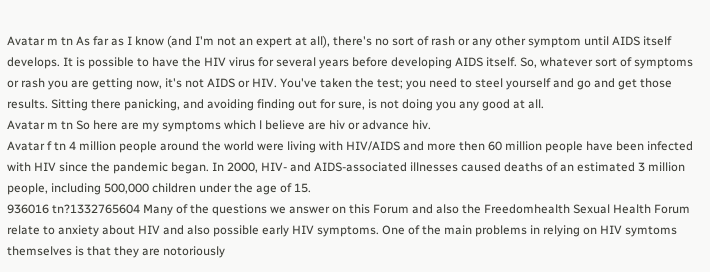Avatar m tn As far as I know (and I'm not an expert at all), there's no sort of rash or any other symptom until AIDS itself develops. It is possible to have the HIV virus for several years before developing AIDS itself. So, whatever sort of symptoms or rash you are getting now, it's not AIDS or HIV. You've taken the test; you need to steel yourself and go and get those results. Sitting there panicking, and avoiding finding out for sure, is not doing you any good at all.
Avatar m tn So here are my symptoms which l believe are hiv or advance hiv.
Avatar f tn 4 million people around the world were living with HIV/AIDS and more then 60 million people have been infected with HIV since the pandemic began. In 2000, HIV- and AIDS-associated illnesses caused deaths of an estimated 3 million people, including 500,000 children under the age of 15.
936016 tn?1332765604 Many of the questions we answer on this Forum and also the Freedomhealth Sexual Health Forum relate to anxiety about HIV and also possible early HIV symptoms. One of the main problems in relying on HIV symtoms themselves is that they are notoriously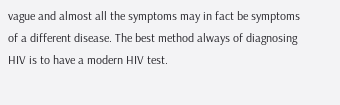vague and almost all the symptoms may in fact be symptoms of a different disease. The best method always of diagnosing HIV is to have a modern HIV test.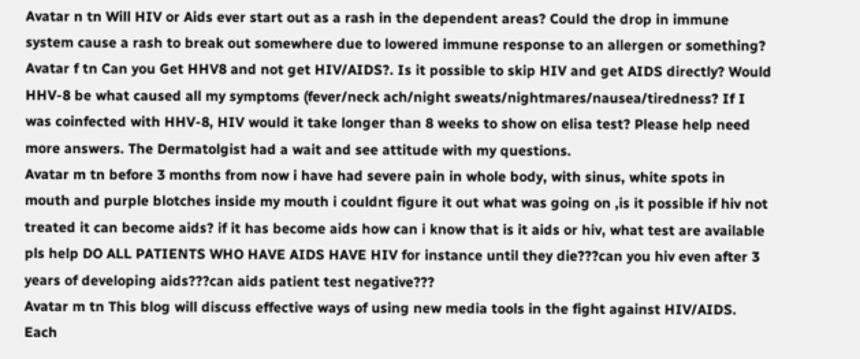Avatar n tn Will HIV or Aids ever start out as a rash in the dependent areas? Could the drop in immune system cause a rash to break out somewhere due to lowered immune response to an allergen or something?
Avatar f tn Can you Get HHV8 and not get HIV/AIDS?. Is it possible to skip HIV and get AIDS directly? Would HHV-8 be what caused all my symptoms (fever/neck ach/night sweats/nightmares/nausea/tiredness? If I was coinfected with HHV-8, HIV would it take longer than 8 weeks to show on elisa test? Please help need more answers. The Dermatolgist had a wait and see attitude with my questions.
Avatar m tn before 3 months from now i have had severe pain in whole body, with sinus, white spots in mouth and purple blotches inside my mouth i couldnt figure it out what was going on ,is it possible if hiv not treated it can become aids? if it has become aids how can i know that is it aids or hiv, what test are available pls help DO ALL PATIENTS WHO HAVE AIDS HAVE HIV for instance until they die???can you hiv even after 3 years of developing aids???can aids patient test negative???
Avatar m tn This blog will discuss effective ways of using new media tools in the fight against HIV/AIDS. Each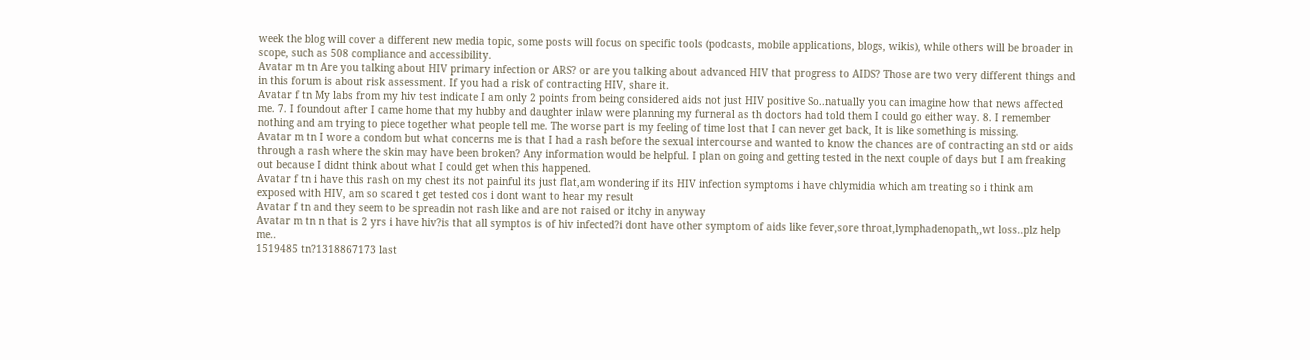week the blog will cover a different new media topic, some posts will focus on specific tools (podcasts, mobile applications, blogs, wikis), while others will be broader in scope, such as 508 compliance and accessibility.
Avatar m tn Are you talking about HIV primary infection or ARS? or are you talking about advanced HIV that progress to AIDS? Those are two very different things and in this forum is about risk assessment. If you had a risk of contracting HIV, share it.
Avatar f tn My labs from my hiv test indicate I am only 2 points from being considered aids not just HIV positive So..natually you can imagine how that news affected me. 7. I foundout after I came home that my hubby and daughter inlaw were planning my furneral as th doctors had told them I could go either way. 8. I remember nothing and am trying to piece together what people tell me. The worse part is my feeling of time lost that I can never get back, It is like something is missing.
Avatar m tn I wore a condom but what concerns me is that I had a rash before the sexual intercourse and wanted to know the chances are of contracting an std or aids through a rash where the skin may have been broken? Any information would be helpful. I plan on going and getting tested in the next couple of days but I am freaking out because I didnt think about what I could get when this happened.
Avatar f tn i have this rash on my chest its not painful its just flat,am wondering if its HIV infection symptoms i have chlymidia which am treating so i think am exposed with HIV, am so scared t get tested cos i dont want to hear my result
Avatar f tn and they seem to be spreadin not rash like and are not raised or itchy in anyway
Avatar m tn n that is 2 yrs i have hiv?is that all symptos is of hiv infected?i dont have other symptom of aids like fever,sore throat,lymphadenopath,,wt loss..plz help me..
1519485 tn?1318867173 last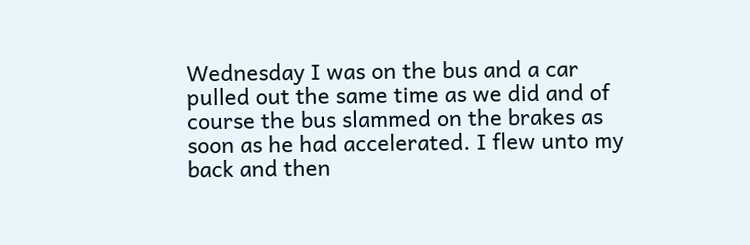Wednesday I was on the bus and a car pulled out the same time as we did and of course the bus slammed on the brakes as soon as he had accelerated. I flew unto my back and then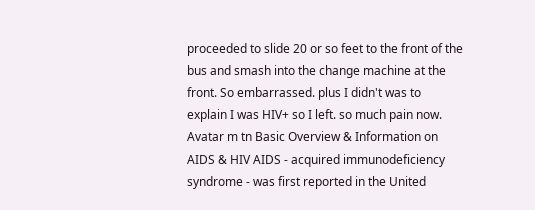proceeded to slide 20 or so feet to the front of the bus and smash into the change machine at the front. So embarrassed. plus I didn't was to explain I was HIV+ so I left. so much pain now.
Avatar m tn Basic Overview & Information on AIDS & HIV AIDS - acquired immunodeficiency syndrome - was first reported in the United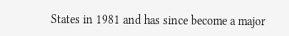States in 1981 and has since become a major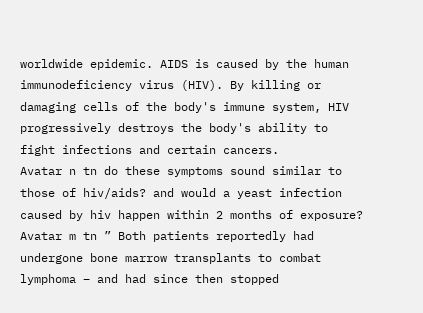worldwide epidemic. AIDS is caused by the human immunodeficiency virus (HIV). By killing or damaging cells of the body's immune system, HIV progressively destroys the body's ability to fight infections and certain cancers.
Avatar n tn do these symptoms sound similar to those of hiv/aids? and would a yeast infection caused by hiv happen within 2 months of exposure?
Avatar m tn ” Both patients reportedly had undergone bone marrow transplants to combat lymphoma – and had since then stopped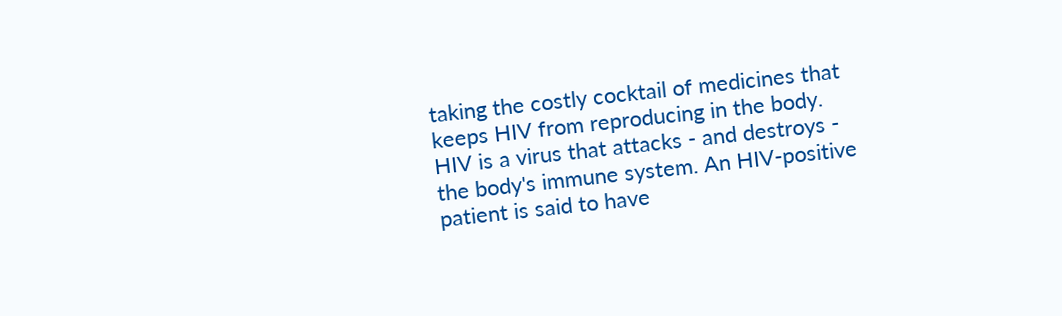taking the costly cocktail of medicines that keeps HIV from reproducing in the body. HIV is a virus that attacks - and destroys - the body's immune system. An HIV-positive patient is said to have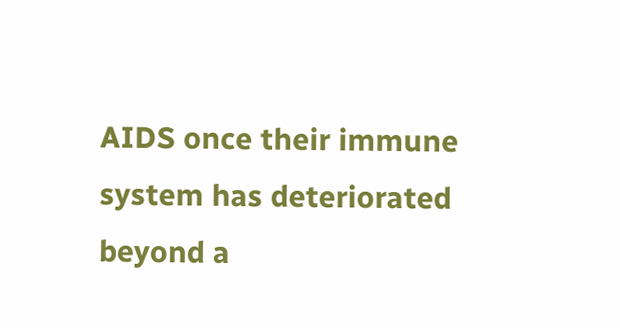AIDS once their immune system has deteriorated beyond a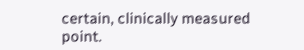certain, clinically measured point.